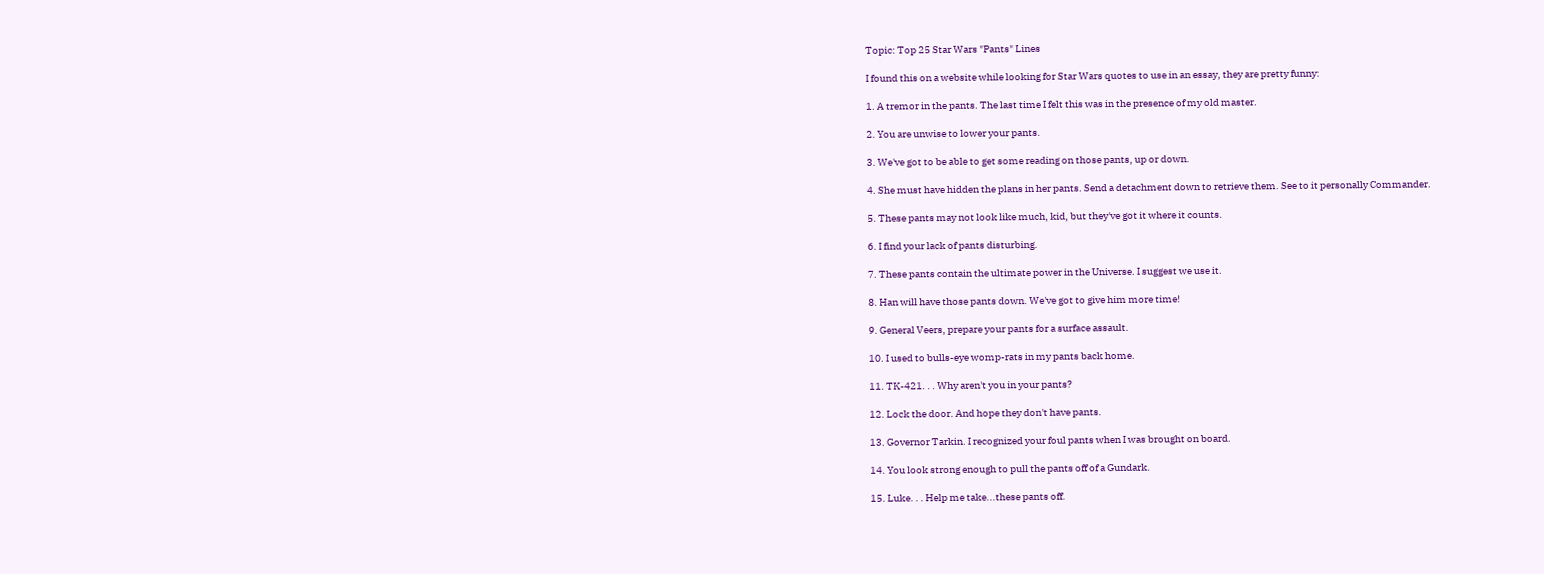Topic: Top 25 Star Wars "Pants" Lines

I found this on a website while looking for Star Wars quotes to use in an essay, they are pretty funny:

1. A tremor in the pants. The last time I felt this was in the presence of my old master.

2. You are unwise to lower your pants.

3. We've got to be able to get some reading on those pants, up or down.

4. She must have hidden the plans in her pants. Send a detachment down to retrieve them. See to it personally Commander.

5. These pants may not look like much, kid, but they've got it where it counts.

6. I find your lack of pants disturbing.

7. These pants contain the ultimate power in the Universe. I suggest we use it.

8. Han will have those pants down. We've got to give him more time!

9. General Veers, prepare your pants for a surface assault.

10. I used to bulls-eye womp-rats in my pants back home.

11. TK-421. . . Why aren't you in your pants?

12. Lock the door. And hope they don't have pants.

13. Governor Tarkin. I recognized your foul pants when I was brought on board.

14. You look strong enough to pull the pants off of a Gundark.

15. Luke. . . Help me take...these pants off.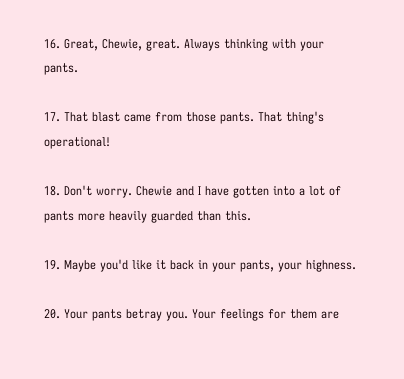16. Great, Chewie, great. Always thinking with your pants.

17. That blast came from those pants. That thing's operational!

18. Don't worry. Chewie and I have gotten into a lot of pants more heavily guarded than this.

19. Maybe you'd like it back in your pants, your highness.

20. Your pants betray you. Your feelings for them are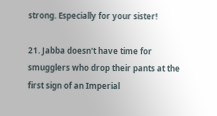strong. Especially for your sister!

21. Jabba doesn't have time for smugglers who drop their pants at the first sign of an Imperial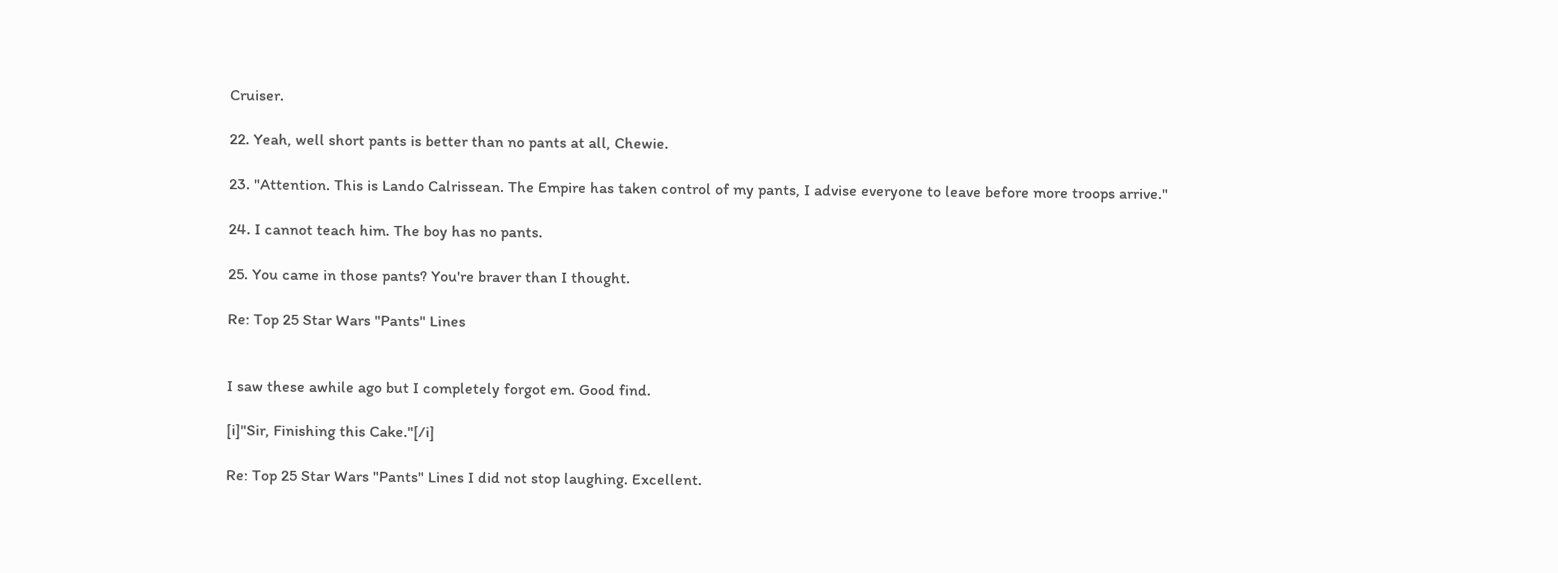Cruiser.

22. Yeah, well short pants is better than no pants at all, Chewie.

23. "Attention. This is Lando Calrissean. The Empire has taken control of my pants, I advise everyone to leave before more troops arrive."

24. I cannot teach him. The boy has no pants.

25. You came in those pants? You're braver than I thought.

Re: Top 25 Star Wars "Pants" Lines


I saw these awhile ago but I completely forgot em. Good find.

[i]"Sir, Finishing this Cake."[/i]

Re: Top 25 Star Wars "Pants" Lines I did not stop laughing. Excellent.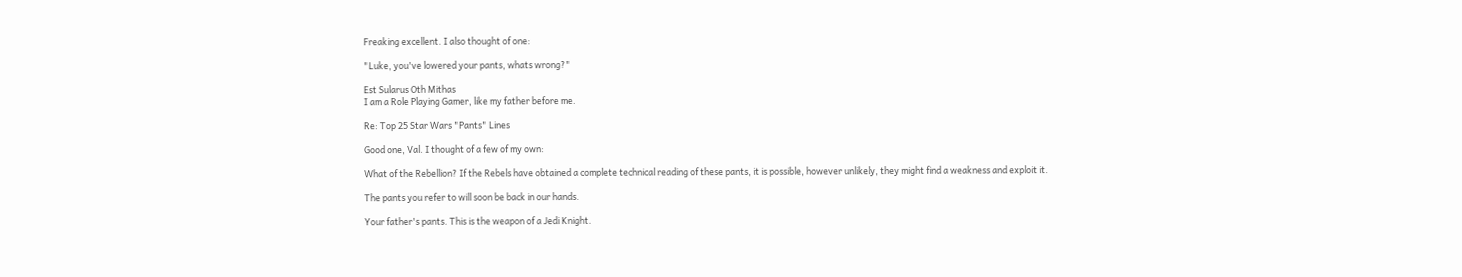Freaking excellent. I also thought of one:

"Luke, you've lowered your pants, whats wrong?"

Est Sularus Oth Mithas
I am a Role Playing Gamer, like my father before me.

Re: Top 25 Star Wars "Pants" Lines

Good one, Val. I thought of a few of my own:

What of the Rebellion? If the Rebels have obtained a complete technical reading of these pants, it is possible, however unlikely, they might find a weakness and exploit it.

The pants you refer to will soon be back in our hands.

Your father's pants. This is the weapon of a Jedi Knight.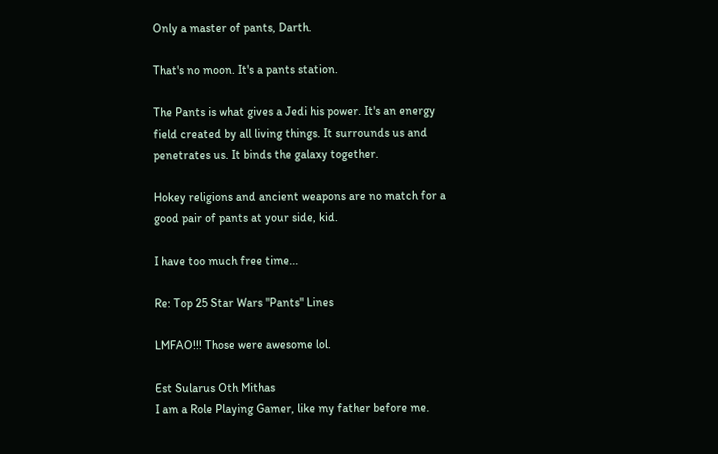Only a master of pants, Darth.

That's no moon. It's a pants station.

The Pants is what gives a Jedi his power. It's an energy field created by all living things. It surrounds us and penetrates us. It binds the galaxy together.

Hokey religions and ancient weapons are no match for a good pair of pants at your side, kid.

I have too much free time...

Re: Top 25 Star Wars "Pants" Lines

LMFAO!!! Those were awesome lol.

Est Sularus Oth Mithas
I am a Role Playing Gamer, like my father before me.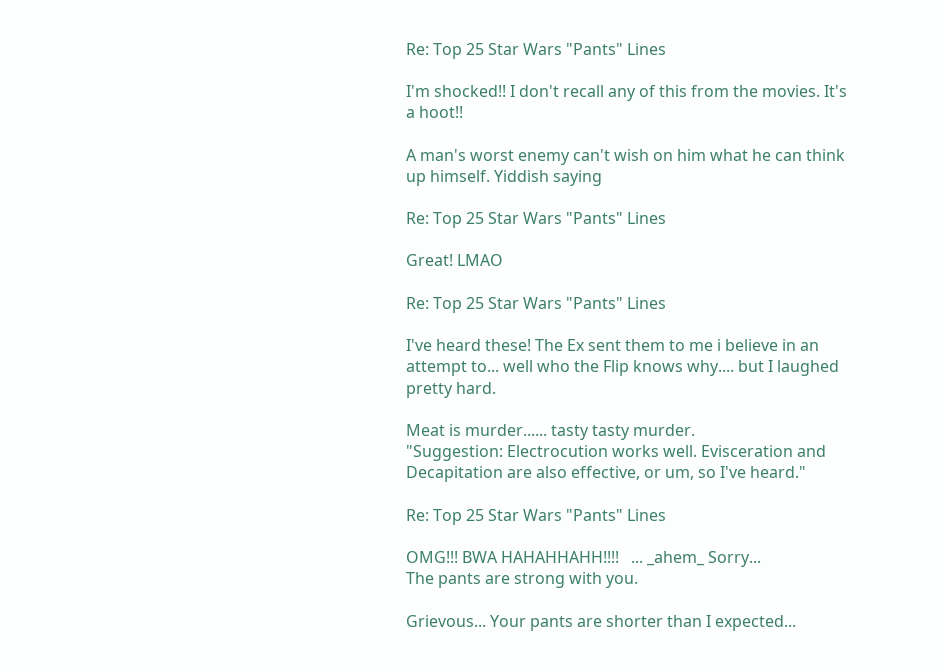Re: Top 25 Star Wars "Pants" Lines

I'm shocked!! I don't recall any of this from the movies. It's a hoot!!

A man's worst enemy can't wish on him what he can think up himself. Yiddish saying

Re: Top 25 Star Wars "Pants" Lines

Great! LMAO

Re: Top 25 Star Wars "Pants" Lines

I've heard these! The Ex sent them to me i believe in an attempt to... well who the Flip knows why.... but I laughed pretty hard.

Meat is murder...... tasty tasty murder.
"Suggestion: Electrocution works well. Evisceration and Decapitation are also effective, or um, so I've heard."

Re: Top 25 Star Wars "Pants" Lines

OMG!!! BWA HAHAHHAHH!!!!   ... _ahem_ Sorry...
The pants are strong with you.

Grievous... Your pants are shorter than I expected...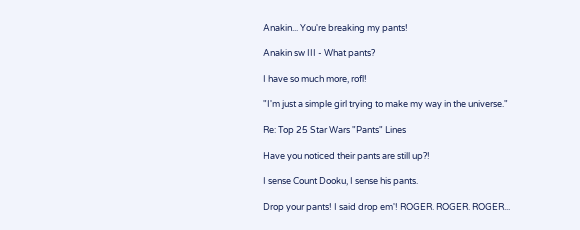Anakin... You're breaking my pants!

Anakin sw III - What pants?

I have so much more, rofl!

"I'm just a simple girl trying to make my way in the universe."

Re: Top 25 Star Wars "Pants" Lines

Have you noticed their pants are still up?!

I sense Count Dooku, I sense his pants.

Drop your pants! I said drop em'! ROGER. ROGER. ROGER...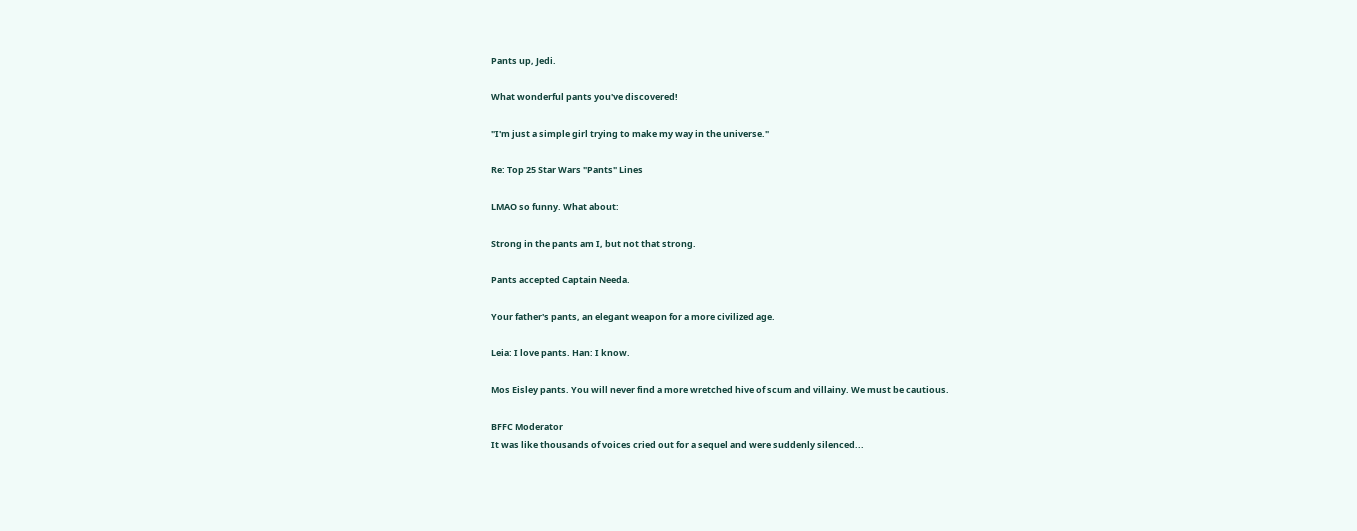Pants up, Jedi.

What wonderful pants you've discovered!

"I'm just a simple girl trying to make my way in the universe."

Re: Top 25 Star Wars "Pants" Lines

LMAO so funny. What about:

Strong in the pants am I, but not that strong.

Pants accepted Captain Needa.

Your father's pants, an elegant weapon for a more civilized age.

Leia: I love pants. Han: I know.

Mos Eisley pants. You will never find a more wretched hive of scum and villainy. We must be cautious.

BFFC Moderator
It was like thousands of voices cried out for a sequel and were suddenly silenced...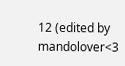12 (edited by mandolover<3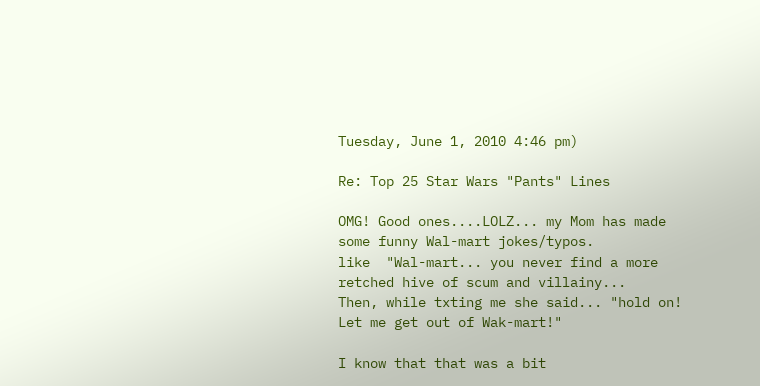Tuesday, June 1, 2010 4:46 pm)

Re: Top 25 Star Wars "Pants" Lines

OMG! Good ones....LOLZ... my Mom has made some funny Wal-mart jokes/typos.
like  "Wal-mart... you never find a more retched hive of scum and villainy...
Then, while txting me she said... "hold on! Let me get out of Wak-mart!"

I know that that was a bit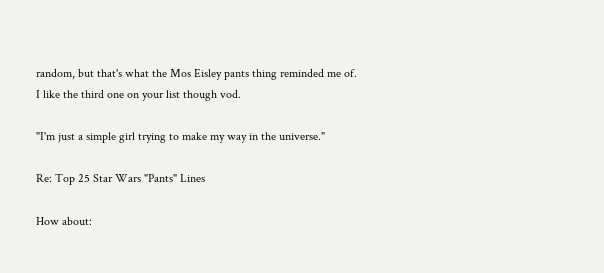random, but that's what the Mos Eisley pants thing reminded me of.
I like the third one on your list though vod.

"I'm just a simple girl trying to make my way in the universe."

Re: Top 25 Star Wars "Pants" Lines

How about: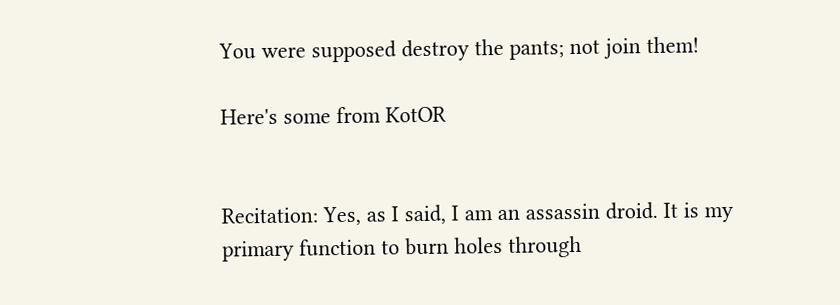You were supposed destroy the pants; not join them!

Here's some from KotOR


Recitation: Yes, as I said, I am an assassin droid. It is my primary function to burn holes through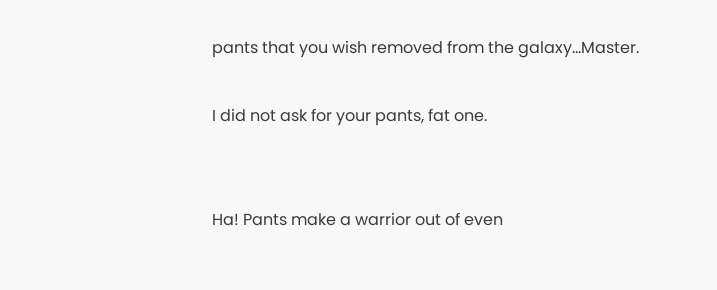pants that you wish removed from the galaxy...Master.

I did not ask for your pants, fat one.


Ha! Pants make a warrior out of even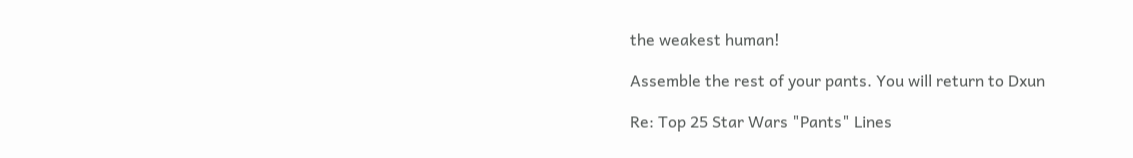the weakest human!

Assemble the rest of your pants. You will return to Dxun

Re: Top 25 Star Wars "Pants" Lines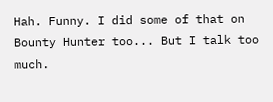Hah. Funny. I did some of that on Bounty Hunter too... But I talk too much.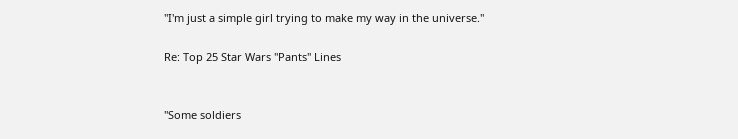"I'm just a simple girl trying to make my way in the universe."

Re: Top 25 Star Wars "Pants" Lines


"Some soldiers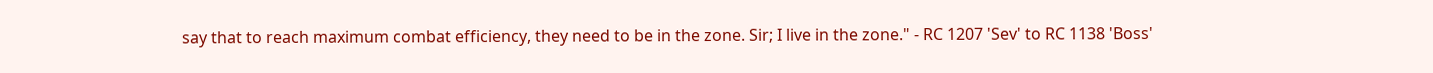say that to reach maximum combat efficiency, they need to be in the zone. Sir; I live in the zone." - RC 1207 'Sev' to RC 1138 'Boss'